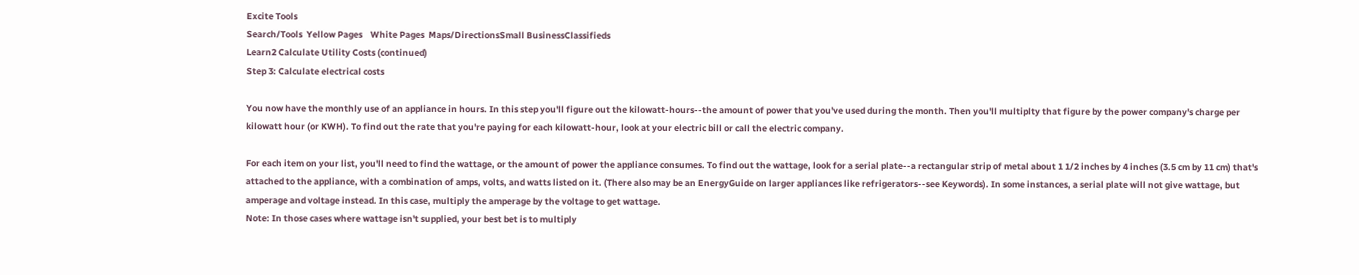Excite Tools
Search/Tools  Yellow Pages    White Pages  Maps/DirectionsSmall BusinessClassifieds
Learn2 Calculate Utility Costs (continued)
Step 3: Calculate electrical costs

You now have the monthly use of an appliance in hours. In this step you'll figure out the kilowatt-hours--the amount of power that you've used during the month. Then you'll multiplty that figure by the power company's charge per kilowatt hour (or KWH). To find out the rate that you're paying for each kilowatt-hour, look at your electric bill or call the electric company.

For each item on your list, you'll need to find the wattage, or the amount of power the appliance consumes. To find out the wattage, look for a serial plate--a rectangular strip of metal about 1 1/2 inches by 4 inches (3.5 cm by 11 cm) that's attached to the appliance, with a combination of amps, volts, and watts listed on it. (There also may be an EnergyGuide on larger appliances like refrigerators--see Keywords). In some instances, a serial plate will not give wattage, but amperage and voltage instead. In this case, multiply the amperage by the voltage to get wattage.
Note: In those cases where wattage isn't supplied, your best bet is to multiply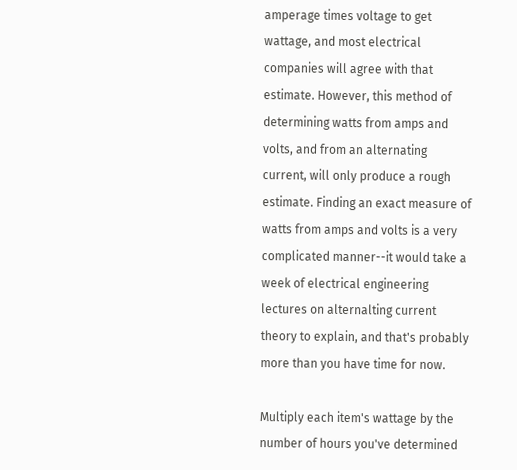amperage times voltage to get wattage, and most electrical companies will agree with that estimate. However, this method of determining watts from amps and volts, and from an alternating current, will only produce a rough estimate. Finding an exact measure of watts from amps and volts is a very complicated manner--it would take a week of electrical engineering lectures on alternalting current theory to explain, and that's probably more than you have time for now.

Multiply each item's wattage by the number of hours you've determined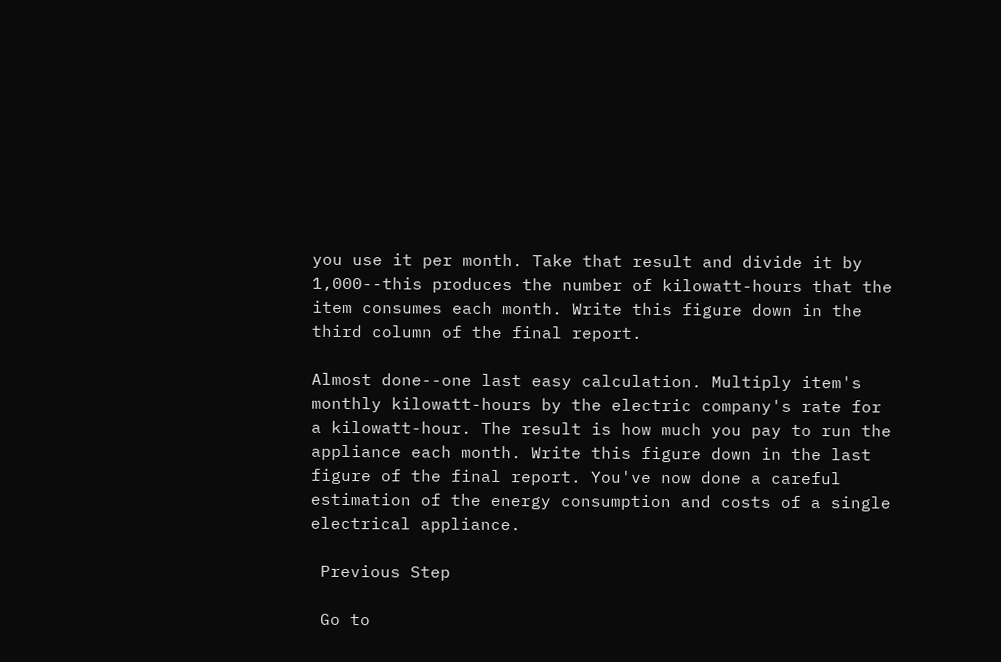you use it per month. Take that result and divide it by 1,000--this produces the number of kilowatt-hours that the item consumes each month. Write this figure down in the third column of the final report.

Almost done--one last easy calculation. Multiply item's monthly kilowatt-hours by the electric company's rate for a kilowatt-hour. The result is how much you pay to run the appliance each month. Write this figure down in the last figure of the final report. You've now done a careful estimation of the energy consumption and costs of a single electrical appliance.

 Previous Step

 Go to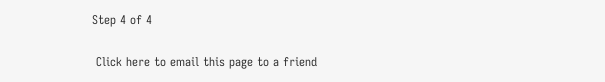Step 4 of 4

 Click here to email this page to a friend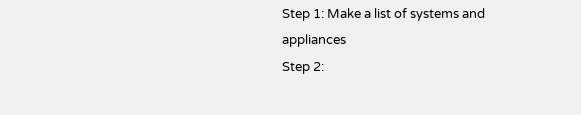Step 1: Make a list of systems and appliances
Step 2: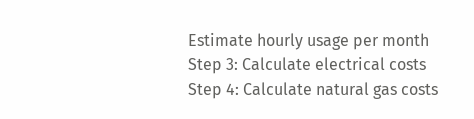Estimate hourly usage per month
Step 3: Calculate electrical costs
Step 4: Calculate natural gas costs